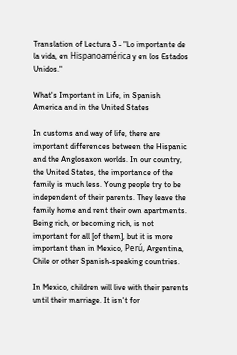Translation of Lectura 3 - "Lo importante de la vida, en Hispanoamérica y en los Estados Unidos."

What's Important in Life, in Spanish America and in the United States

In customs and way of life, there are important differences between the Hispanic and the Anglosaxon worlds. In our country, the United States, the importance of the family is much less. Young people try to be independent of their parents. They leave the family home and rent their own apartments. Being rich, or becoming rich, is not important for all [of them], but it is more important than in Mexico, Perú, Argentina, Chile or other Spanish-speaking countries.

In Mexico, children will live with their parents until their marriage. It isn't for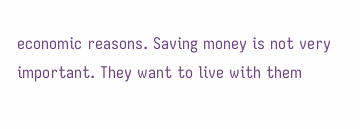economic reasons. Saving money is not very important. They want to live with them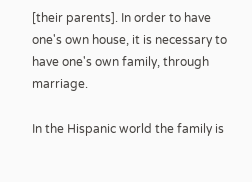[their parents]. In order to have one's own house, it is necessary to have one's own family, through marriage.

In the Hispanic world the family is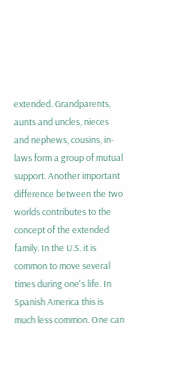extended. Grandparents, aunts and uncles, nieces and nephews, cousins, in-laws form a group of mutual support. Another important difference between the two worlds contributes to the concept of the extended family. In the U.S. it is common to move several times during one's life. In Spanish America this is much less common. One can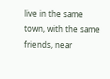live in the same town, with the same friends, near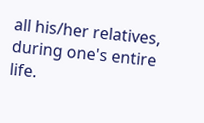all his/her relatives, during one's entire life.